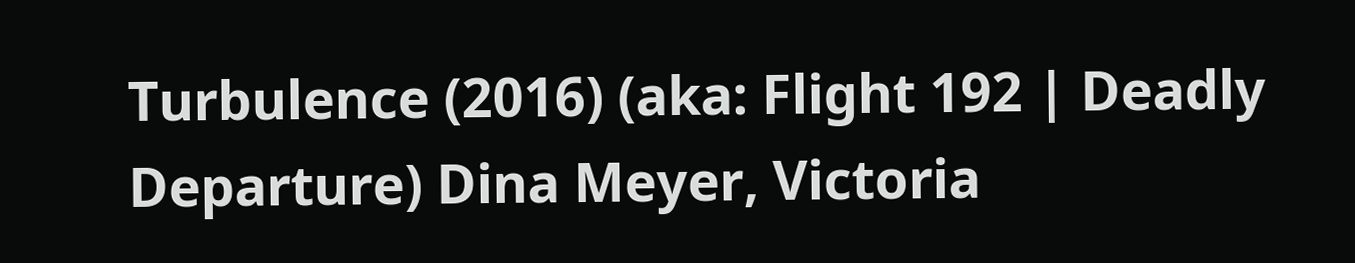Turbulence (2016) (aka: Flight 192 | Deadly Departure) Dina Meyer, Victoria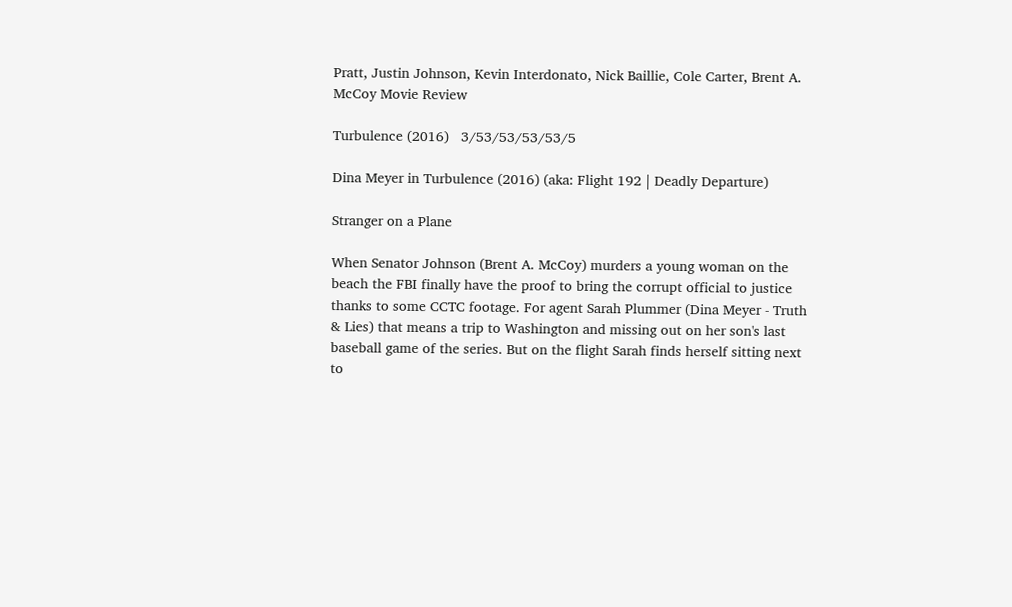Pratt, Justin Johnson, Kevin Interdonato, Nick Baillie, Cole Carter, Brent A. McCoy Movie Review

Turbulence (2016)   3/53/53/53/53/5

Dina Meyer in Turbulence (2016) (aka: Flight 192 | Deadly Departure)

Stranger on a Plane

When Senator Johnson (Brent A. McCoy) murders a young woman on the beach the FBI finally have the proof to bring the corrupt official to justice thanks to some CCTC footage. For agent Sarah Plummer (Dina Meyer - Truth & Lies) that means a trip to Washington and missing out on her son's last baseball game of the series. But on the flight Sarah finds herself sitting next to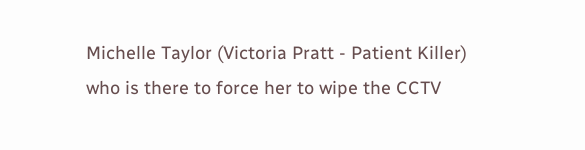Michelle Taylor (Victoria Pratt - Patient Killer) who is there to force her to wipe the CCTV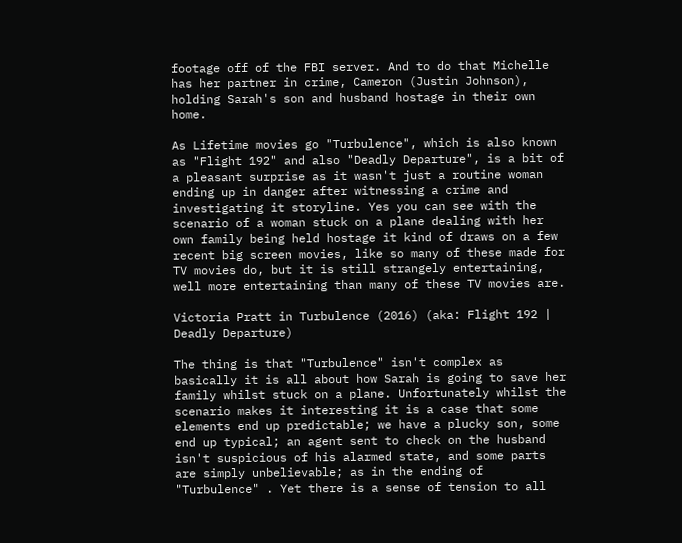footage off of the FBI server. And to do that Michelle has her partner in crime, Cameron (Justin Johnson), holding Sarah's son and husband hostage in their own home.

As Lifetime movies go "Turbulence", which is also known as "Flight 192" and also "Deadly Departure", is a bit of a pleasant surprise as it wasn't just a routine woman ending up in danger after witnessing a crime and investigating it storyline. Yes you can see with the scenario of a woman stuck on a plane dealing with her own family being held hostage it kind of draws on a few recent big screen movies, like so many of these made for TV movies do, but it is still strangely entertaining, well more entertaining than many of these TV movies are.

Victoria Pratt in Turbulence (2016) (aka: Flight 192 | Deadly Departure)

The thing is that "Turbulence" isn't complex as basically it is all about how Sarah is going to save her family whilst stuck on a plane. Unfortunately whilst the scenario makes it interesting it is a case that some elements end up predictable; we have a plucky son, some end up typical; an agent sent to check on the husband isn't suspicious of his alarmed state, and some parts are simply unbelievable; as in the ending of "Turbulence" . Yet there is a sense of tension to all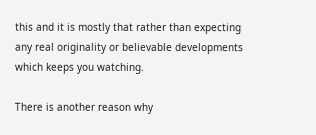this and it is mostly that rather than expecting any real originality or believable developments which keeps you watching.

There is another reason why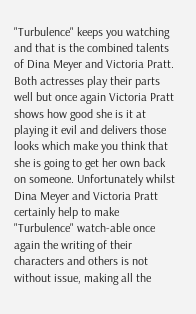"Turbulence" keeps you watching and that is the combined talents of Dina Meyer and Victoria Pratt. Both actresses play their parts well but once again Victoria Pratt shows how good she is it at playing it evil and delivers those looks which make you think that she is going to get her own back on someone. Unfortunately whilst Dina Meyer and Victoria Pratt certainly help to make "Turbulence" watch-able once again the writing of their characters and others is not without issue, making all the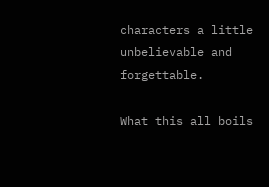characters a little unbelievable and forgettable.

What this all boils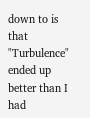down to is that "Turbulence" ended up better than I had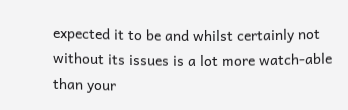expected it to be and whilst certainly not without its issues is a lot more watch-able than your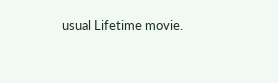usual Lifetime movie.